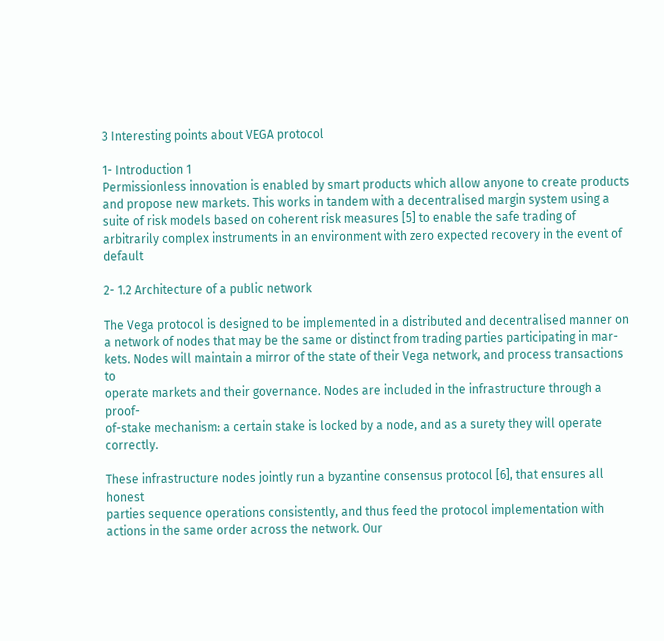3 Interesting points about VEGA protocol

1- Introduction 1
Permissionless innovation is enabled by smart products which allow anyone to create products
and propose new markets. This works in tandem with a decentralised margin system using a suite of risk models based on coherent risk measures [5] to enable the safe trading of arbitrarily complex instruments in an environment with zero expected recovery in the event of default

2- 1.2 Architecture of a public network

The Vega protocol is designed to be implemented in a distributed and decentralised manner on
a network of nodes that may be the same or distinct from trading parties participating in mar-
kets. Nodes will maintain a mirror of the state of their Vega network, and process transactions to
operate markets and their governance. Nodes are included in the infrastructure through a proof-
of-stake mechanism: a certain stake is locked by a node, and as a surety they will operate correctly.

These infrastructure nodes jointly run a byzantine consensus protocol [6], that ensures all honest
parties sequence operations consistently, and thus feed the protocol implementation with actions in the same order across the network. Our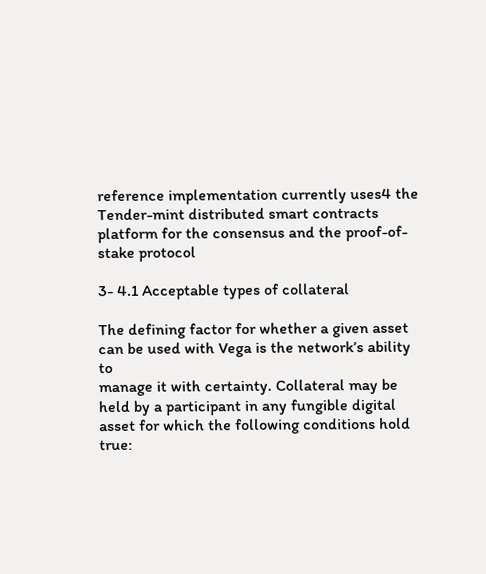reference implementation currently uses4 the Tender-mint distributed smart contracts platform for the consensus and the proof-of-stake protocol

3- 4.1 Acceptable types of collateral

The defining factor for whether a given asset can be used with Vega is the network’s ability to
manage it with certainty. Collateral may be held by a participant in any fungible digital asset for which the following conditions hold true: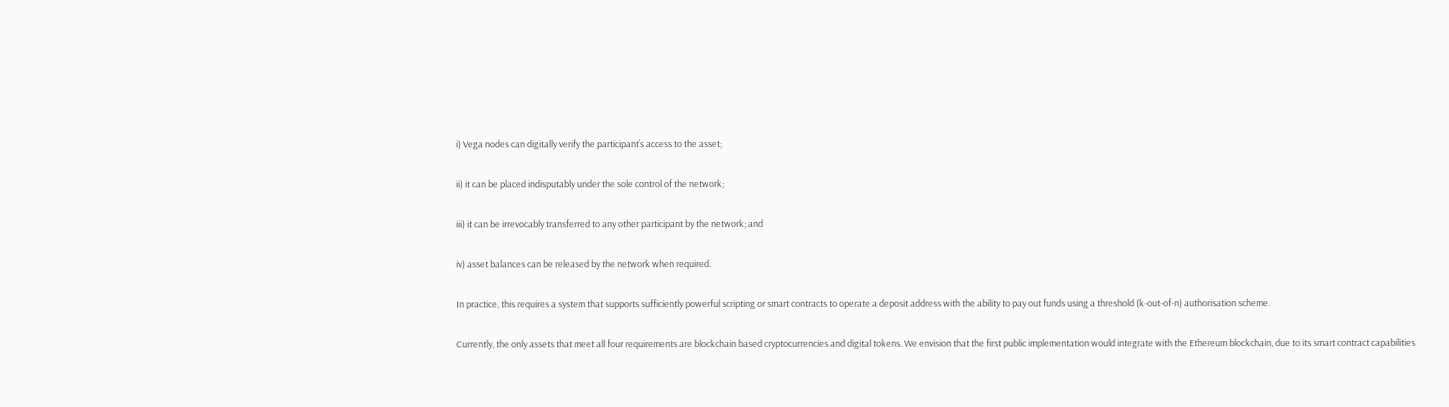i) Vega nodes can digitally verify the participant’s access to the asset;

ii) it can be placed indisputably under the sole control of the network;

iii) it can be irrevocably transferred to any other participant by the network; and

iv) asset balances can be released by the network when required.

In practice, this requires a system that supports sufficiently powerful scripting or smart contracts to operate a deposit address with the ability to pay out funds using a threshold (k-out-of-n) authorisation scheme.

Currently, the only assets that meet all four requirements are blockchain based cryptocurrencies and digital tokens. We envision that the first public implementation would integrate with the Ethereum blockchain, due to its smart contract capabilities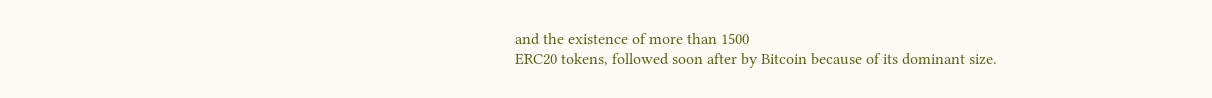and the existence of more than 1500
ERC20 tokens, followed soon after by Bitcoin because of its dominant size.